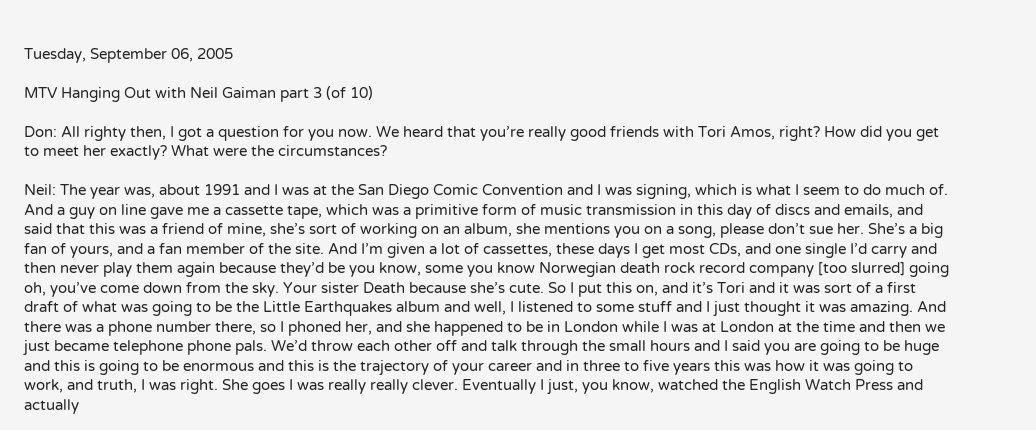Tuesday, September 06, 2005

MTV Hanging Out with Neil Gaiman part 3 (of 10)

Don: All righty then, I got a question for you now. We heard that you’re really good friends with Tori Amos, right? How did you get to meet her exactly? What were the circumstances?

Neil: The year was, about 1991 and I was at the San Diego Comic Convention and I was signing, which is what I seem to do much of. And a guy on line gave me a cassette tape, which was a primitive form of music transmission in this day of discs and emails, and said that this was a friend of mine, she’s sort of working on an album, she mentions you on a song, please don’t sue her. She’s a big fan of yours, and a fan member of the site. And I’m given a lot of cassettes, these days I get most CDs, and one single I’d carry and then never play them again because they’d be you know, some you know Norwegian death rock record company [too slurred] going oh, you’ve come down from the sky. Your sister Death because she’s cute. So I put this on, and it’s Tori and it was sort of a first draft of what was going to be the Little Earthquakes album and well, I listened to some stuff and I just thought it was amazing. And there was a phone number there, so I phoned her, and she happened to be in London while I was at London at the time and then we just became telephone phone pals. We’d throw each other off and talk through the small hours and I said you are going to be huge and this is going to be enormous and this is the trajectory of your career and in three to five years this was how it was going to work, and truth, I was right. She goes I was really really clever. Eventually I just, you know, watched the English Watch Press and actually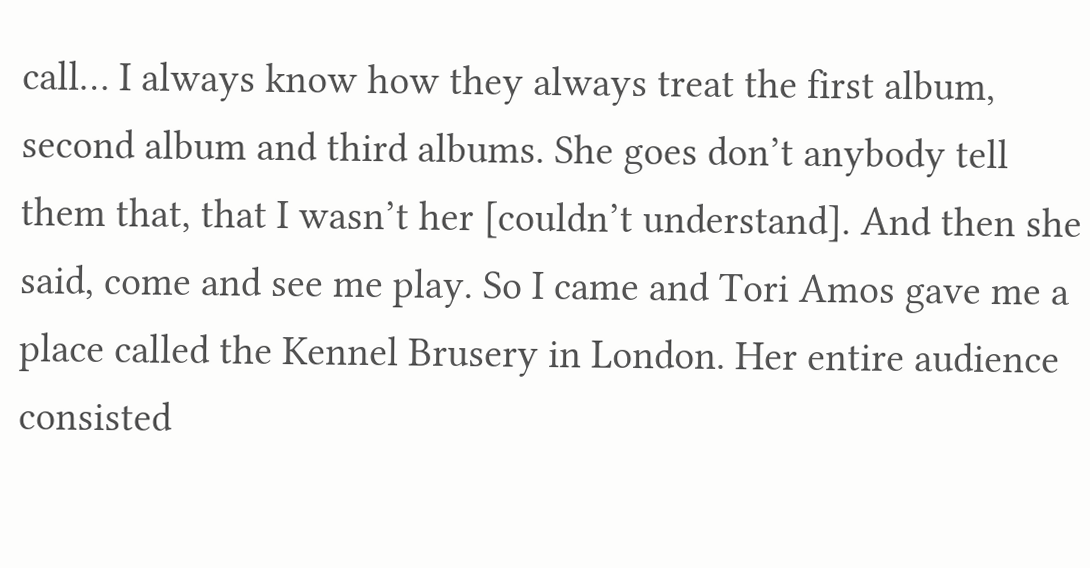call… I always know how they always treat the first album, second album and third albums. She goes don’t anybody tell them that, that I wasn’t her [couldn’t understand]. And then she said, come and see me play. So I came and Tori Amos gave me a place called the Kennel Brusery in London. Her entire audience consisted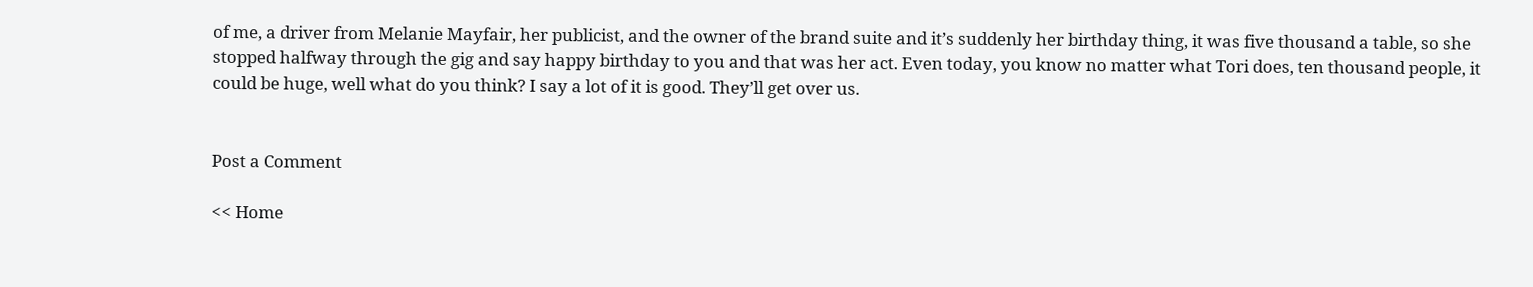of me, a driver from Melanie Mayfair, her publicist, and the owner of the brand suite and it’s suddenly her birthday thing, it was five thousand a table, so she stopped halfway through the gig and say happy birthday to you and that was her act. Even today, you know no matter what Tori does, ten thousand people, it could be huge, well what do you think? I say a lot of it is good. They’ll get over us.


Post a Comment

<< Home